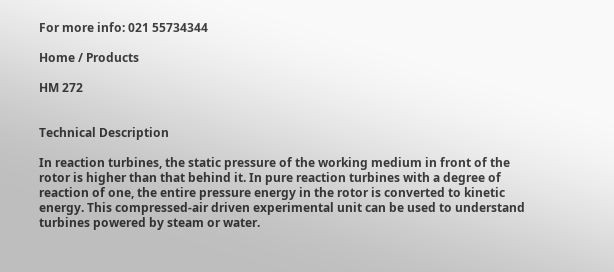For more info: 021 55734344

Home / Products

HM 272


Technical Description

In reaction turbines, the static pressure of the working medium in front of the rotor is higher than that behind it. In pure reaction turbines with a degree of reaction of one, the entire pressure energy in the rotor is converted to kinetic energy. This compressed-air driven experimental unit can be used to understand turbines powered by steam or water.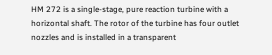HM 272 is a single-stage, pure reaction turbine with a horizontal shaft. The rotor of the turbine has four outlet nozzles and is installed in a transparent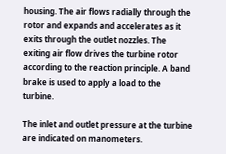housing. The air flows radially through the rotor and expands and accelerates as it exits through the outlet nozzles. The exiting air flow drives the turbine rotor according to the reaction principle. A band brake is used to apply a load to the turbine.

The inlet and outlet pressure at the turbine are indicated on manometers.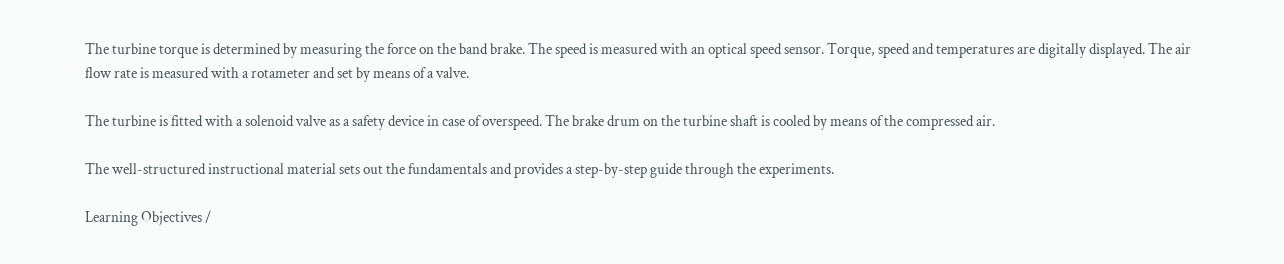The turbine torque is determined by measuring the force on the band brake. The speed is measured with an optical speed sensor. Torque, speed and temperatures are digitally displayed. The air flow rate is measured with a rotameter and set by means of a valve.

The turbine is fitted with a solenoid valve as a safety device in case of overspeed. The brake drum on the turbine shaft is cooled by means of the compressed air.

The well-structured instructional material sets out the fundamentals and provides a step-by-step guide through the experiments.

Learning Objectives /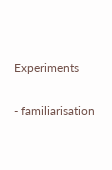Experiments

- familiarisation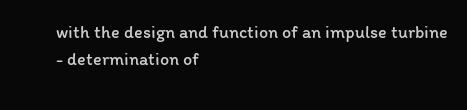with the design and function of an impulse turbine
- determination of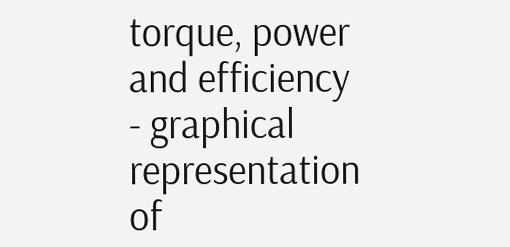torque, power and efficiency
- graphical representation of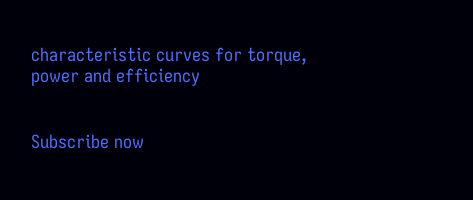characteristic curves for torque, power and efficiency


Subscribe now